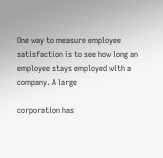One way to measure employee satisfaction is to see how long an employee stays employed with a company. A large

corporation has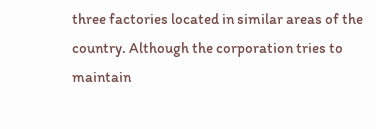three factories located in similar areas of the country. Although the corporation tries to maintain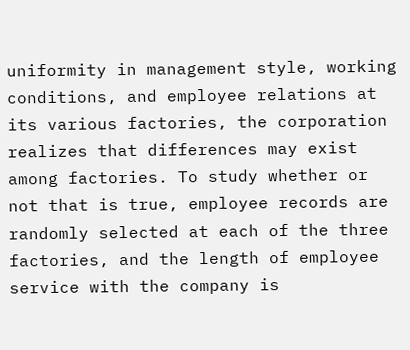uniformity in management style, working conditions, and employee relations at its various factories, the corporation realizes that differences may exist among factories. To study whether or not that is true, employee records are randomly selected at each of the three factories, and the length of employee service with the company is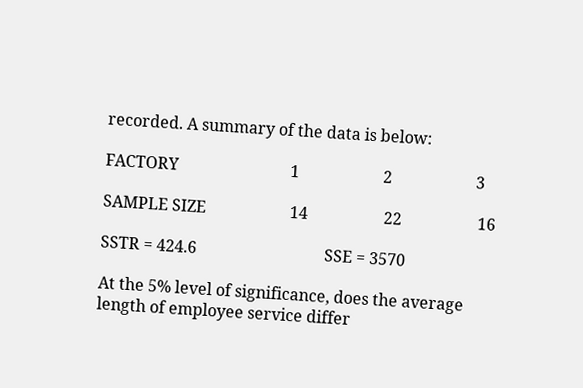recorded. A summary of the data is below:

FACTORY                            1                     2                     3

SAMPLE SIZE                     14                   22                   16

SSTR = 424.6                                SSE = 3570

At the 5% level of significance, does the average length of employee service differ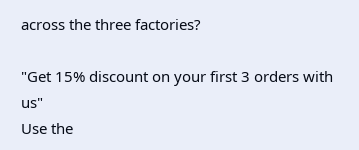across the three factories?

"Get 15% discount on your first 3 orders with us"
Use the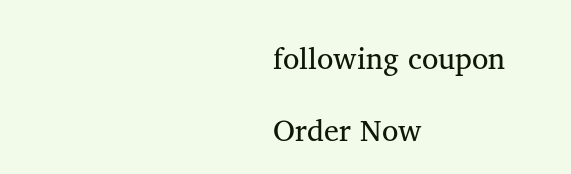following coupon

Order Now